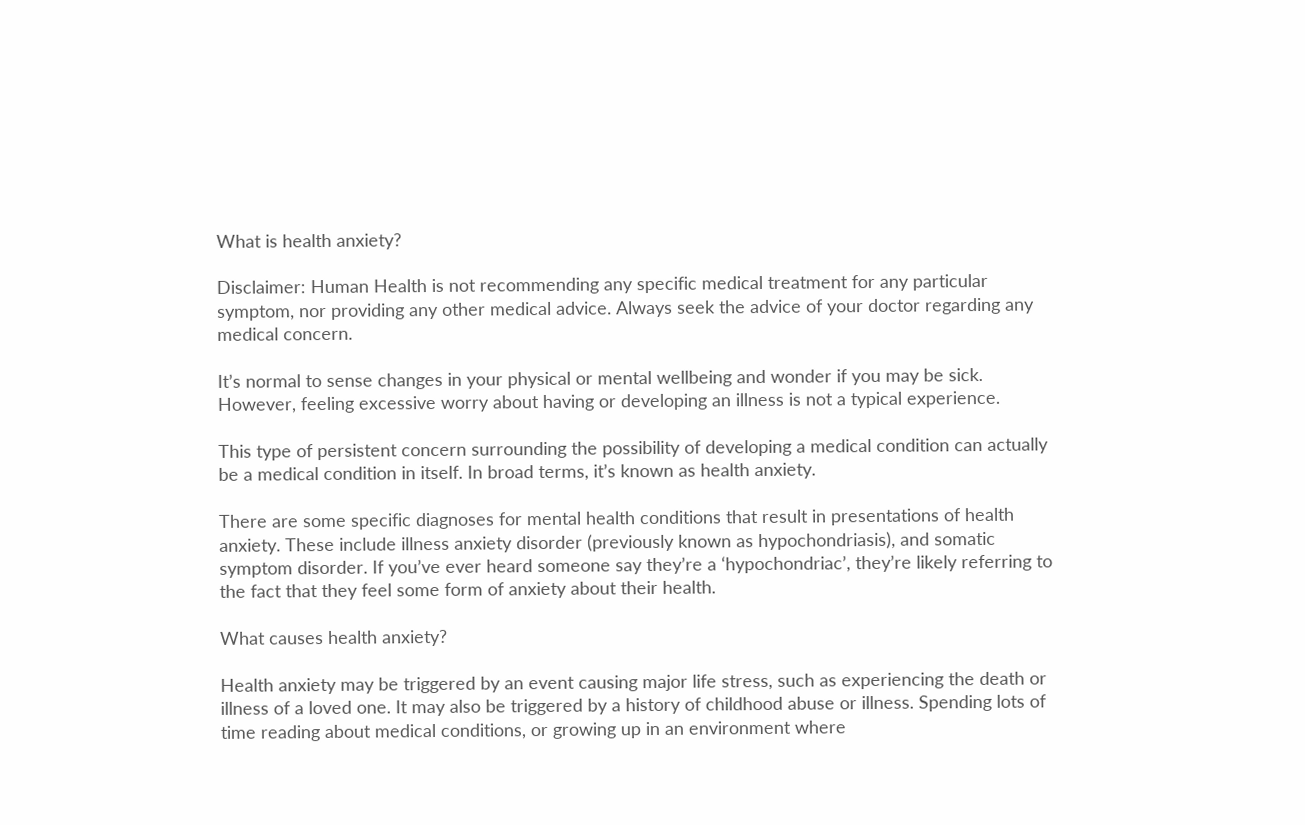What is health anxiety?

Disclaimer: Human Health is not recommending any specific medical treatment for any particular symptom, nor providing any other medical advice. Always seek the advice of your doctor regarding any medical concern.

It’s normal to sense changes in your physical or mental wellbeing and wonder if you may be sick. However, feeling excessive worry about having or developing an illness is not a typical experience.

This type of persistent concern surrounding the possibility of developing a medical condition can actually be a medical condition in itself. In broad terms, it’s known as health anxiety.

There are some specific diagnoses for mental health conditions that result in presentations of health anxiety. These include illness anxiety disorder (previously known as hypochondriasis), and somatic symptom disorder. If you’ve ever heard someone say they’re a ‘hypochondriac’, they’re likely referring to the fact that they feel some form of anxiety about their health.

What causes health anxiety?

Health anxiety may be triggered by an event causing major life stress, such as experiencing the death or illness of a loved one. It may also be triggered by a history of childhood abuse or illness. Spending lots of time reading about medical conditions, or growing up in an environment where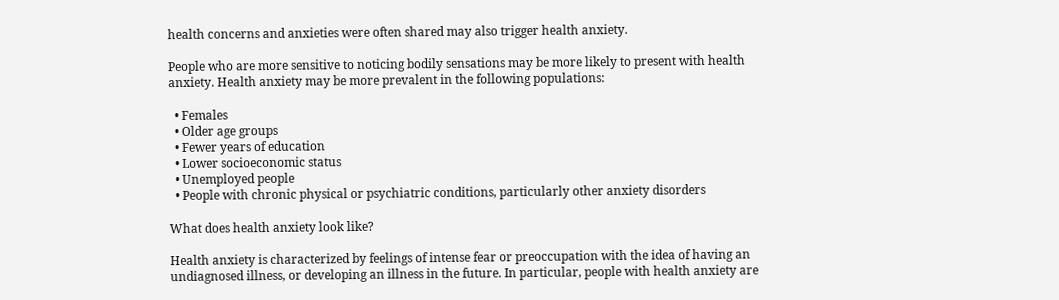health concerns and anxieties were often shared may also trigger health anxiety.

People who are more sensitive to noticing bodily sensations may be more likely to present with health anxiety. Health anxiety may be more prevalent in the following populations:

  • Females
  • Older age groups
  • Fewer years of education
  • Lower socioeconomic status
  • Unemployed people
  • People with chronic physical or psychiatric conditions, particularly other anxiety disorders

What does health anxiety look like?

Health anxiety is characterized by feelings of intense fear or preoccupation with the idea of having an undiagnosed illness, or developing an illness in the future. In particular, people with health anxiety are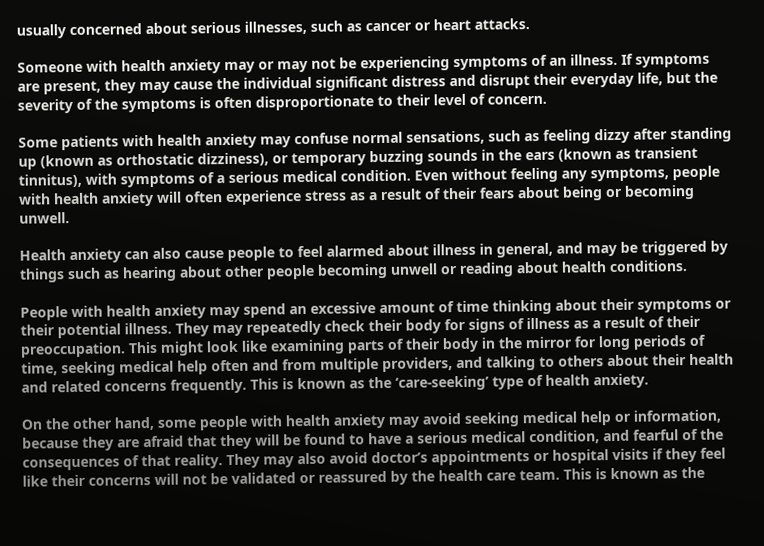usually concerned about serious illnesses, such as cancer or heart attacks.

Someone with health anxiety may or may not be experiencing symptoms of an illness. If symptoms are present, they may cause the individual significant distress and disrupt their everyday life, but the severity of the symptoms is often disproportionate to their level of concern.

Some patients with health anxiety may confuse normal sensations, such as feeling dizzy after standing up (known as orthostatic dizziness), or temporary buzzing sounds in the ears (known as transient tinnitus), with symptoms of a serious medical condition. Even without feeling any symptoms, people with health anxiety will often experience stress as a result of their fears about being or becoming unwell.

Health anxiety can also cause people to feel alarmed about illness in general, and may be triggered by things such as hearing about other people becoming unwell or reading about health conditions.

People with health anxiety may spend an excessive amount of time thinking about their symptoms or their potential illness. They may repeatedly check their body for signs of illness as a result of their preoccupation. This might look like examining parts of their body in the mirror for long periods of time, seeking medical help often and from multiple providers, and talking to others about their health and related concerns frequently. This is known as the ‘care-seeking’ type of health anxiety.

On the other hand, some people with health anxiety may avoid seeking medical help or information, because they are afraid that they will be found to have a serious medical condition, and fearful of the consequences of that reality. They may also avoid doctor’s appointments or hospital visits if they feel like their concerns will not be validated or reassured by the health care team. This is known as the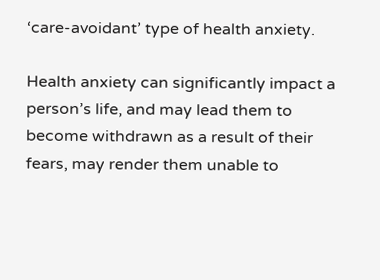‘care-avoidant’ type of health anxiety.

Health anxiety can significantly impact a person’s life, and may lead them to become withdrawn as a result of their fears, may render them unable to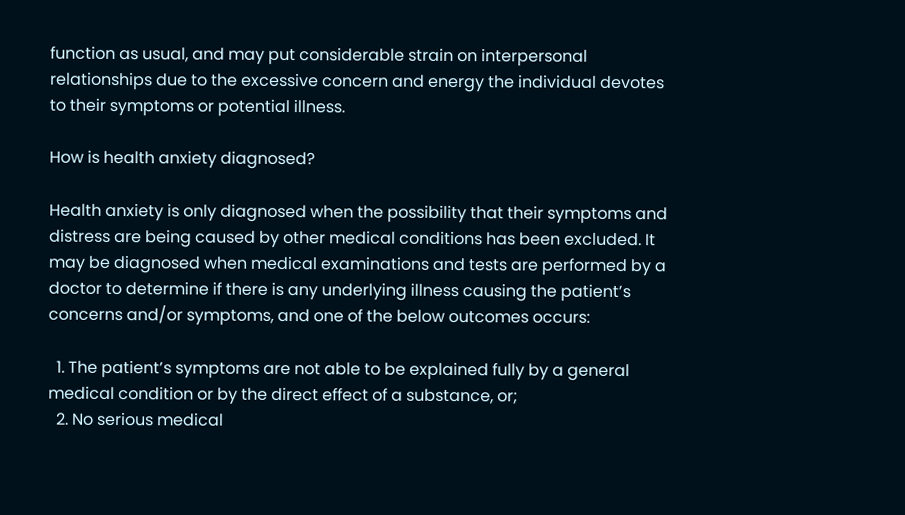function as usual, and may put considerable strain on interpersonal relationships due to the excessive concern and energy the individual devotes to their symptoms or potential illness.

How is health anxiety diagnosed?

Health anxiety is only diagnosed when the possibility that their symptoms and distress are being caused by other medical conditions has been excluded. It may be diagnosed when medical examinations and tests are performed by a doctor to determine if there is any underlying illness causing the patient’s concerns and/or symptoms, and one of the below outcomes occurs:

  1. The patient’s symptoms are not able to be explained fully by a general medical condition or by the direct effect of a substance, or;
  2. No serious medical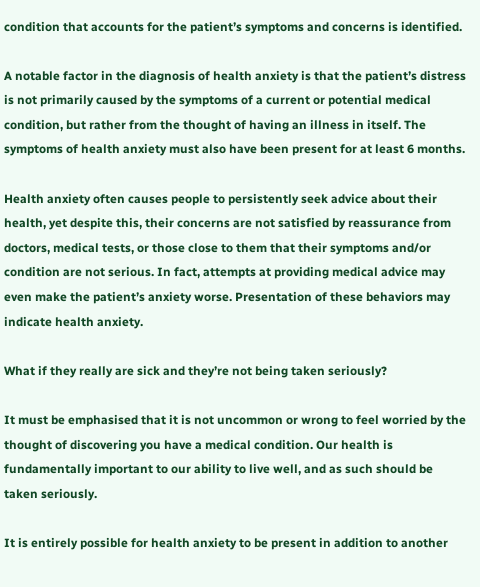condition that accounts for the patient’s symptoms and concerns is identified.

A notable factor in the diagnosis of health anxiety is that the patient’s distress is not primarily caused by the symptoms of a current or potential medical condition, but rather from the thought of having an illness in itself. The symptoms of health anxiety must also have been present for at least 6 months.

Health anxiety often causes people to persistently seek advice about their health, yet despite this, their concerns are not satisfied by reassurance from doctors, medical tests, or those close to them that their symptoms and/or condition are not serious. In fact, attempts at providing medical advice may even make the patient’s anxiety worse. Presentation of these behaviors may indicate health anxiety.

What if they really are sick and they’re not being taken seriously?

It must be emphasised that it is not uncommon or wrong to feel worried by the thought of discovering you have a medical condition. Our health is fundamentally important to our ability to live well, and as such should be taken seriously.

It is entirely possible for health anxiety to be present in addition to another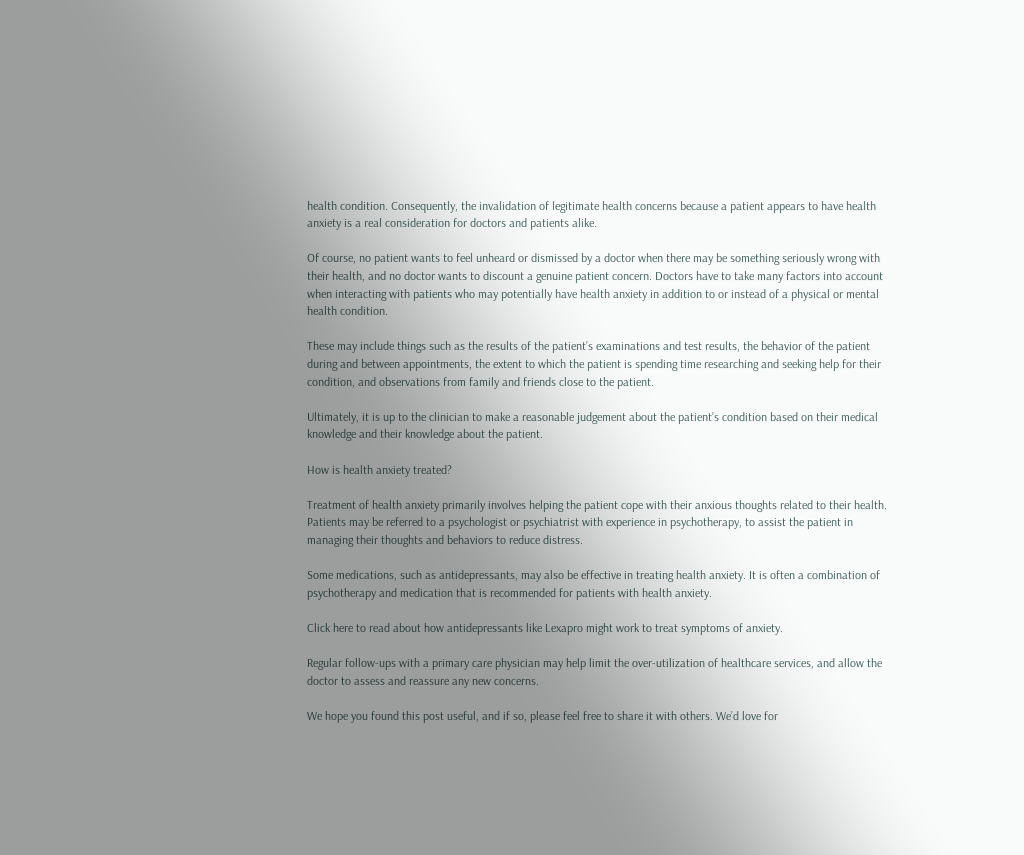health condition. Consequently, the invalidation of legitimate health concerns because a patient appears to have health anxiety is a real consideration for doctors and patients alike.

Of course, no patient wants to feel unheard or dismissed by a doctor when there may be something seriously wrong with their health, and no doctor wants to discount a genuine patient concern. Doctors have to take many factors into account when interacting with patients who may potentially have health anxiety in addition to or instead of a physical or mental health condition.

These may include things such as the results of the patient’s examinations and test results, the behavior of the patient during and between appointments, the extent to which the patient is spending time researching and seeking help for their condition, and observations from family and friends close to the patient.

Ultimately, it is up to the clinician to make a reasonable judgement about the patient’s condition based on their medical knowledge and their knowledge about the patient.

How is health anxiety treated?

Treatment of health anxiety primarily involves helping the patient cope with their anxious thoughts related to their health. Patients may be referred to a psychologist or psychiatrist with experience in psychotherapy, to assist the patient in managing their thoughts and behaviors to reduce distress.

Some medications, such as antidepressants, may also be effective in treating health anxiety. It is often a combination of psychotherapy and medication that is recommended for patients with health anxiety.

Click here to read about how antidepressants like Lexapro might work to treat symptoms of anxiety.

Regular follow-ups with a primary care physician may help limit the over-utilization of healthcare services, and allow the doctor to assess and reassure any new concerns.

We hope you found this post useful, and if so, please feel free to share it with others. We’d love for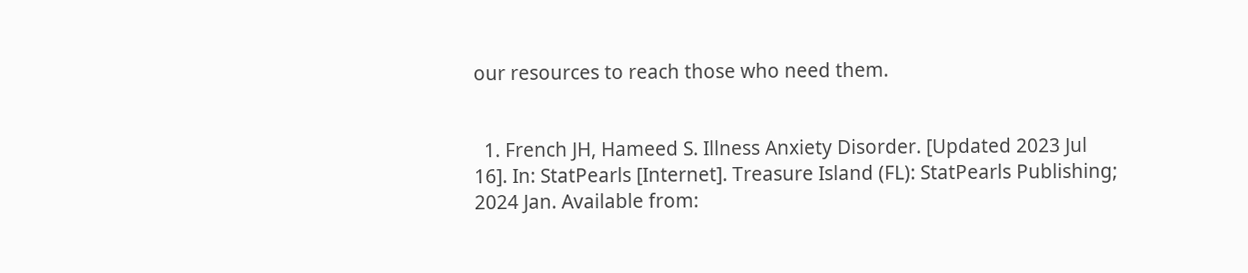our resources to reach those who need them.


  1. French JH, Hameed S. Illness Anxiety Disorder. [Updated 2023 Jul 16]. In: StatPearls [Internet]. Treasure Island (FL): StatPearls Publishing; 2024 Jan. Available from: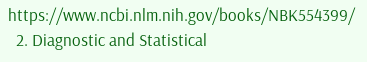https://www.ncbi.nlm.nih.gov/books/NBK554399/
  2. Diagnostic and Statistical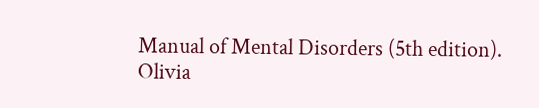Manual of Mental Disorders (5th edition).
Olivia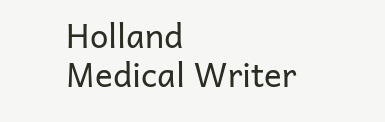Holland
Medical Writer